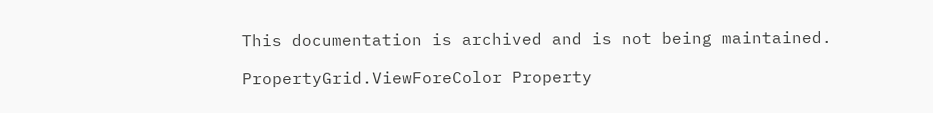This documentation is archived and is not being maintained.

PropertyGrid.ViewForeColor Property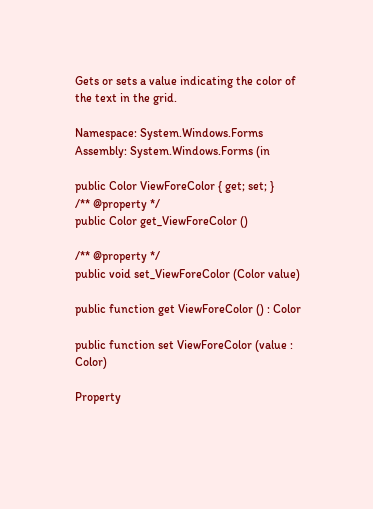Gets or sets a value indicating the color of the text in the grid.

Namespace: System.Windows.Forms
Assembly: System.Windows.Forms (in

public Color ViewForeColor { get; set; }
/** @property */
public Color get_ViewForeColor ()

/** @property */
public void set_ViewForeColor (Color value)

public function get ViewForeColor () : Color

public function set ViewForeColor (value : Color)

Property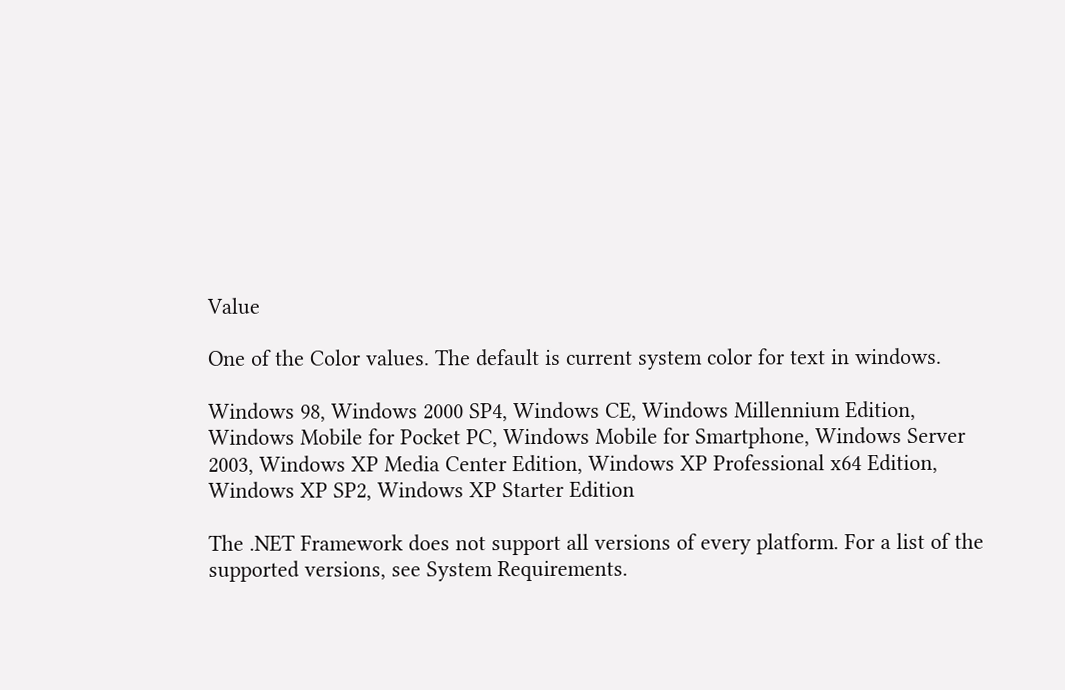Value

One of the Color values. The default is current system color for text in windows.

Windows 98, Windows 2000 SP4, Windows CE, Windows Millennium Edition, Windows Mobile for Pocket PC, Windows Mobile for Smartphone, Windows Server 2003, Windows XP Media Center Edition, Windows XP Professional x64 Edition, Windows XP SP2, Windows XP Starter Edition

The .NET Framework does not support all versions of every platform. For a list of the supported versions, see System Requirements.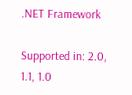.NET Framework

Supported in: 2.0, 1.1, 1.0